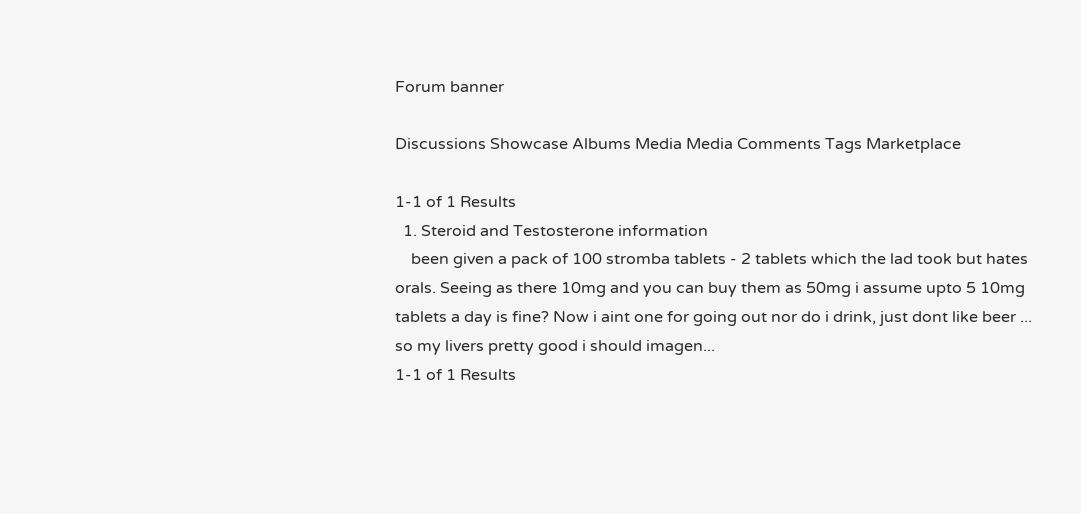Forum banner

Discussions Showcase Albums Media Media Comments Tags Marketplace

1-1 of 1 Results
  1. Steroid and Testosterone information
    been given a pack of 100 stromba tablets - 2 tablets which the lad took but hates orals. Seeing as there 10mg and you can buy them as 50mg i assume upto 5 10mg tablets a day is fine? Now i aint one for going out nor do i drink, just dont like beer ... so my livers pretty good i should imagen...
1-1 of 1 Results